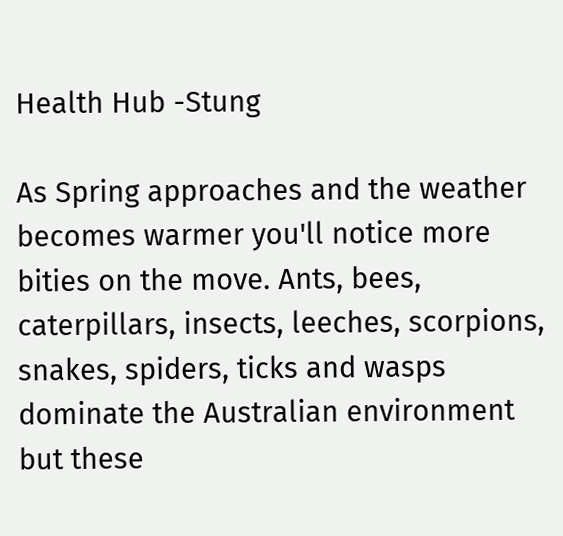Health Hub -Stung

As Spring approaches and the weather becomes warmer you'll notice more bities on the move. Ants, bees, caterpillars, insects, leeches, scorpions, snakes, spiders, ticks and wasps dominate the Australian environment but these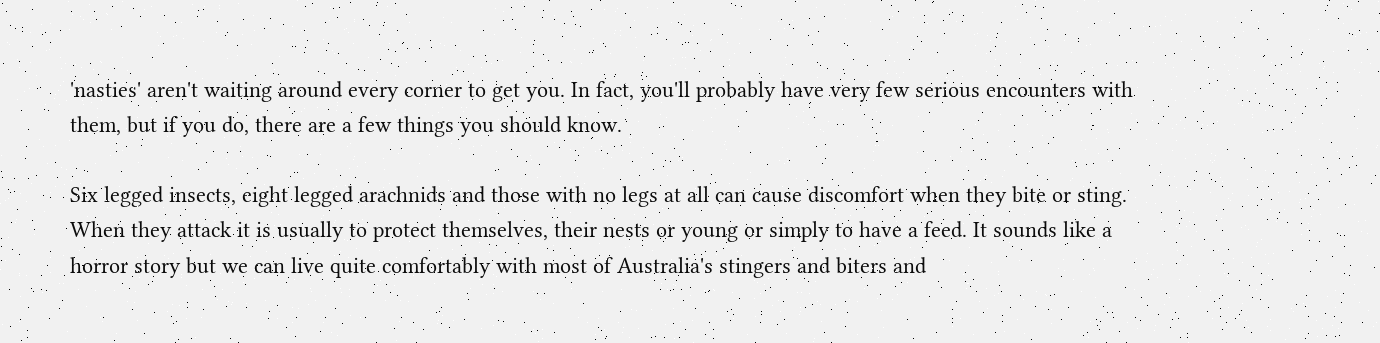'nasties' aren't waiting around every corner to get you. In fact, you'll probably have very few serious encounters with them, but if you do, there are a few things you should know.

Six legged insects, eight legged arachnids and those with no legs at all can cause discomfort when they bite or sting. When they attack it is usually to protect themselves, their nests or young or simply to have a feed. It sounds like a horror story but we can live quite comfortably with most of Australia's stingers and biters and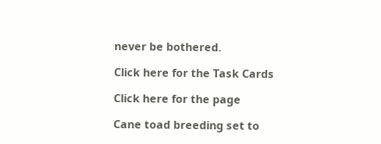never be bothered.

Click here for the Task Cards

Click here for the page

Cane toad breeding set to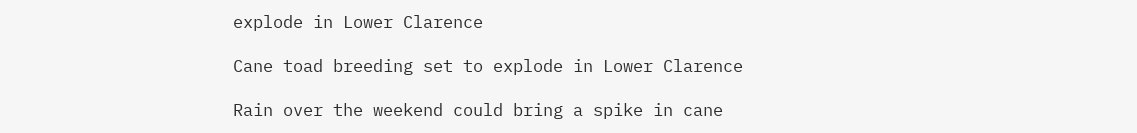explode in Lower Clarence

Cane toad breeding set to explode in Lower Clarence

Rain over the weekend could bring a spike in cane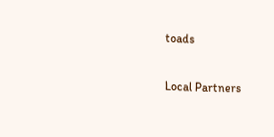toads

Local Partners